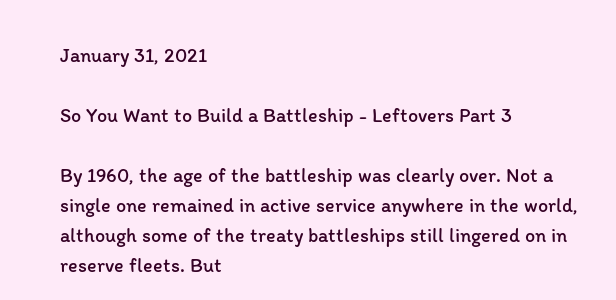January 31, 2021

So You Want to Build a Battleship - Leftovers Part 3

By 1960, the age of the battleship was clearly over. Not a single one remained in active service anywhere in the world, although some of the treaty battleships still lingered on in reserve fleets. But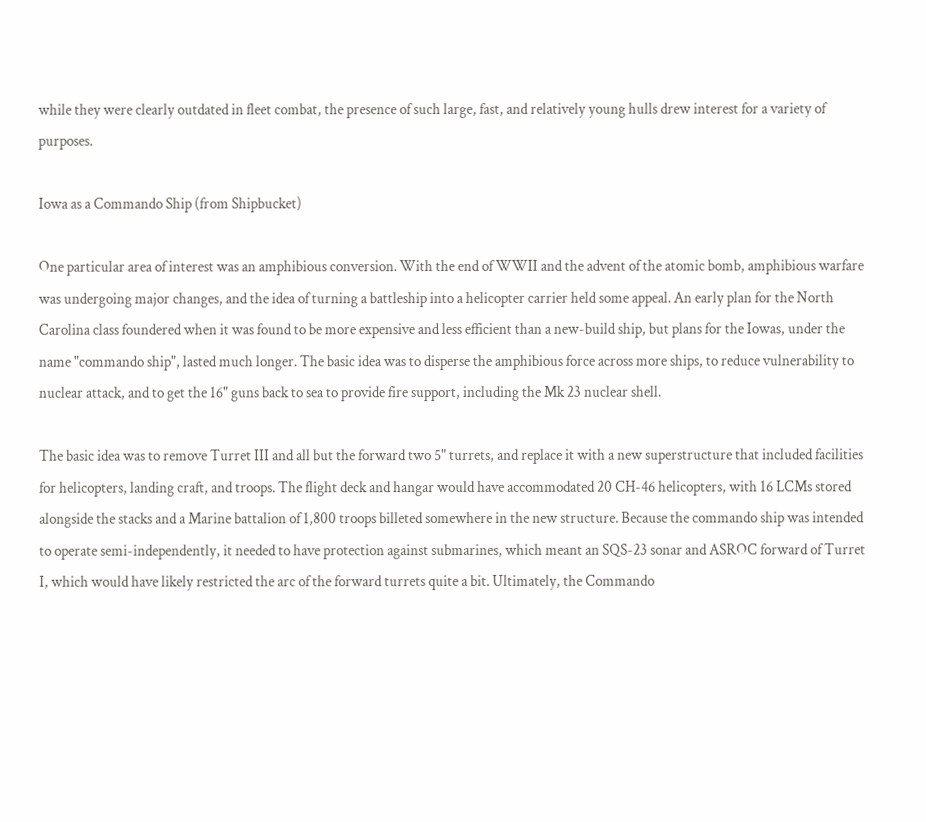while they were clearly outdated in fleet combat, the presence of such large, fast, and relatively young hulls drew interest for a variety of purposes.

Iowa as a Commando Ship (from Shipbucket)

One particular area of interest was an amphibious conversion. With the end of WWII and the advent of the atomic bomb, amphibious warfare was undergoing major changes, and the idea of turning a battleship into a helicopter carrier held some appeal. An early plan for the North Carolina class foundered when it was found to be more expensive and less efficient than a new-build ship, but plans for the Iowas, under the name "commando ship", lasted much longer. The basic idea was to disperse the amphibious force across more ships, to reduce vulnerability to nuclear attack, and to get the 16" guns back to sea to provide fire support, including the Mk 23 nuclear shell.

The basic idea was to remove Turret III and all but the forward two 5" turrets, and replace it with a new superstructure that included facilities for helicopters, landing craft, and troops. The flight deck and hangar would have accommodated 20 CH-46 helicopters, with 16 LCMs stored alongside the stacks and a Marine battalion of 1,800 troops billeted somewhere in the new structure. Because the commando ship was intended to operate semi-independently, it needed to have protection against submarines, which meant an SQS-23 sonar and ASROC forward of Turret I, which would have likely restricted the arc of the forward turrets quite a bit. Ultimately, the Commando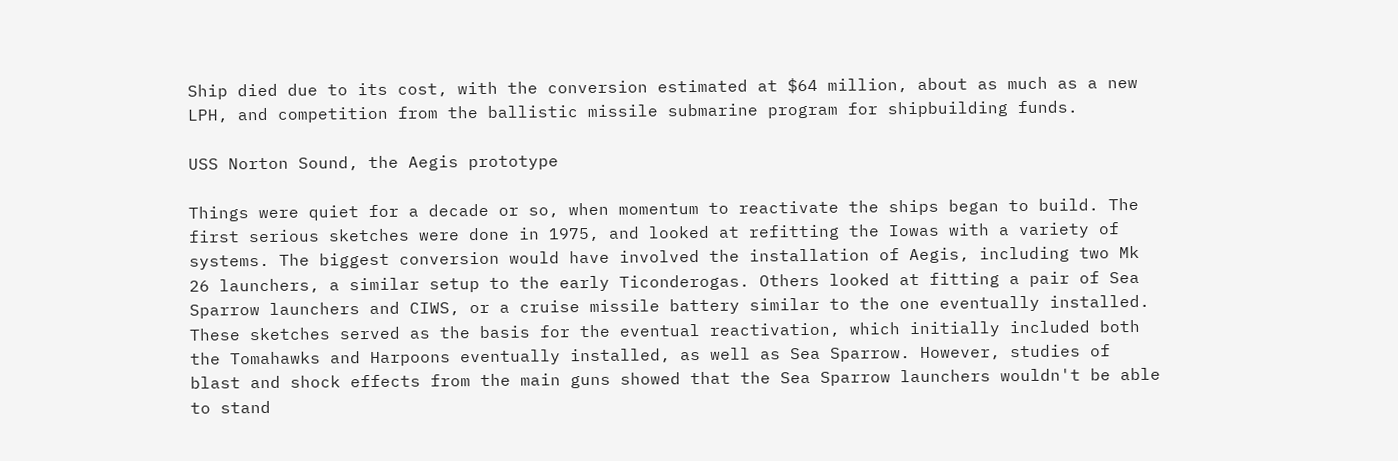Ship died due to its cost, with the conversion estimated at $64 million, about as much as a new LPH, and competition from the ballistic missile submarine program for shipbuilding funds.

USS Norton Sound, the Aegis prototype

Things were quiet for a decade or so, when momentum to reactivate the ships began to build. The first serious sketches were done in 1975, and looked at refitting the Iowas with a variety of systems. The biggest conversion would have involved the installation of Aegis, including two Mk 26 launchers, a similar setup to the early Ticonderogas. Others looked at fitting a pair of Sea Sparrow launchers and CIWS, or a cruise missile battery similar to the one eventually installed. These sketches served as the basis for the eventual reactivation, which initially included both the Tomahawks and Harpoons eventually installed, as well as Sea Sparrow. However, studies of blast and shock effects from the main guns showed that the Sea Sparrow launchers wouldn't be able to stand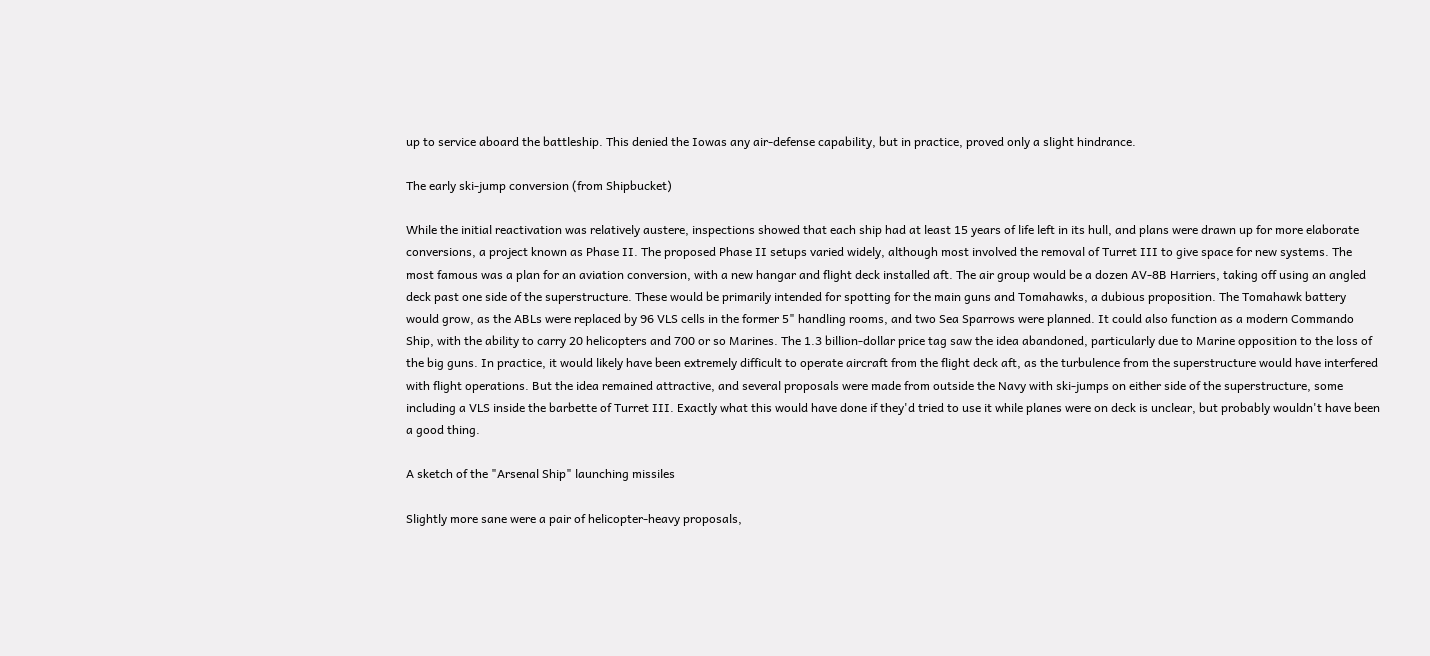up to service aboard the battleship. This denied the Iowas any air-defense capability, but in practice, proved only a slight hindrance.

The early ski-jump conversion (from Shipbucket)

While the initial reactivation was relatively austere, inspections showed that each ship had at least 15 years of life left in its hull, and plans were drawn up for more elaborate conversions, a project known as Phase II. The proposed Phase II setups varied widely, although most involved the removal of Turret III to give space for new systems. The most famous was a plan for an aviation conversion, with a new hangar and flight deck installed aft. The air group would be a dozen AV-8B Harriers, taking off using an angled deck past one side of the superstructure. These would be primarily intended for spotting for the main guns and Tomahawks, a dubious proposition. The Tomahawk battery would grow, as the ABLs were replaced by 96 VLS cells in the former 5" handling rooms, and two Sea Sparrows were planned. It could also function as a modern Commando Ship, with the ability to carry 20 helicopters and 700 or so Marines. The 1.3 billion-dollar price tag saw the idea abandoned, particularly due to Marine opposition to the loss of the big guns. In practice, it would likely have been extremely difficult to operate aircraft from the flight deck aft, as the turbulence from the superstructure would have interfered with flight operations. But the idea remained attractive, and several proposals were made from outside the Navy with ski-jumps on either side of the superstructure, some including a VLS inside the barbette of Turret III. Exactly what this would have done if they'd tried to use it while planes were on deck is unclear, but probably wouldn't have been a good thing.

A sketch of the "Arsenal Ship" launching missiles

Slightly more sane were a pair of helicopter-heavy proposals,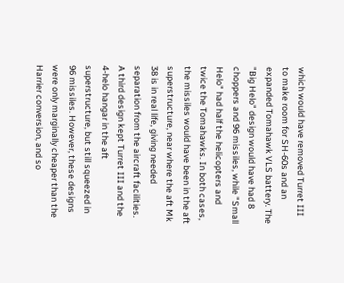which would have removed Turret III to make room for SH-60s and an expanded Tomahawk VLS battery. The "Big Helo" design would have had 8 choppers and 96 missiles, while "Small Helo" had half the helicopters and twice the Tomahawks. In both cases, the missiles would have been in the aft superstructure, near where the aft Mk 38 is in real life, giving needed separation from the aircraft facilities. A third design kept Turret III and the 4-helo hangar in the aft superstructure, but still squeezed in 96 missiles. However, these designs were only marginally cheaper than the Harrier conversion, and so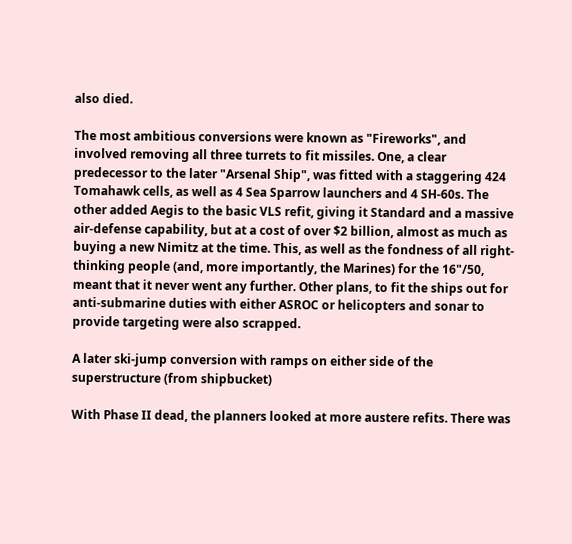also died.

The most ambitious conversions were known as "Fireworks", and involved removing all three turrets to fit missiles. One, a clear predecessor to the later "Arsenal Ship", was fitted with a staggering 424 Tomahawk cells, as well as 4 Sea Sparrow launchers and 4 SH-60s. The other added Aegis to the basic VLS refit, giving it Standard and a massive air-defense capability, but at a cost of over $2 billion, almost as much as buying a new Nimitz at the time. This, as well as the fondness of all right-thinking people (and, more importantly, the Marines) for the 16"/50, meant that it never went any further. Other plans, to fit the ships out for anti-submarine duties with either ASROC or helicopters and sonar to provide targeting were also scrapped.

A later ski-jump conversion with ramps on either side of the superstructure (from shipbucket)

With Phase II dead, the planners looked at more austere refits. There was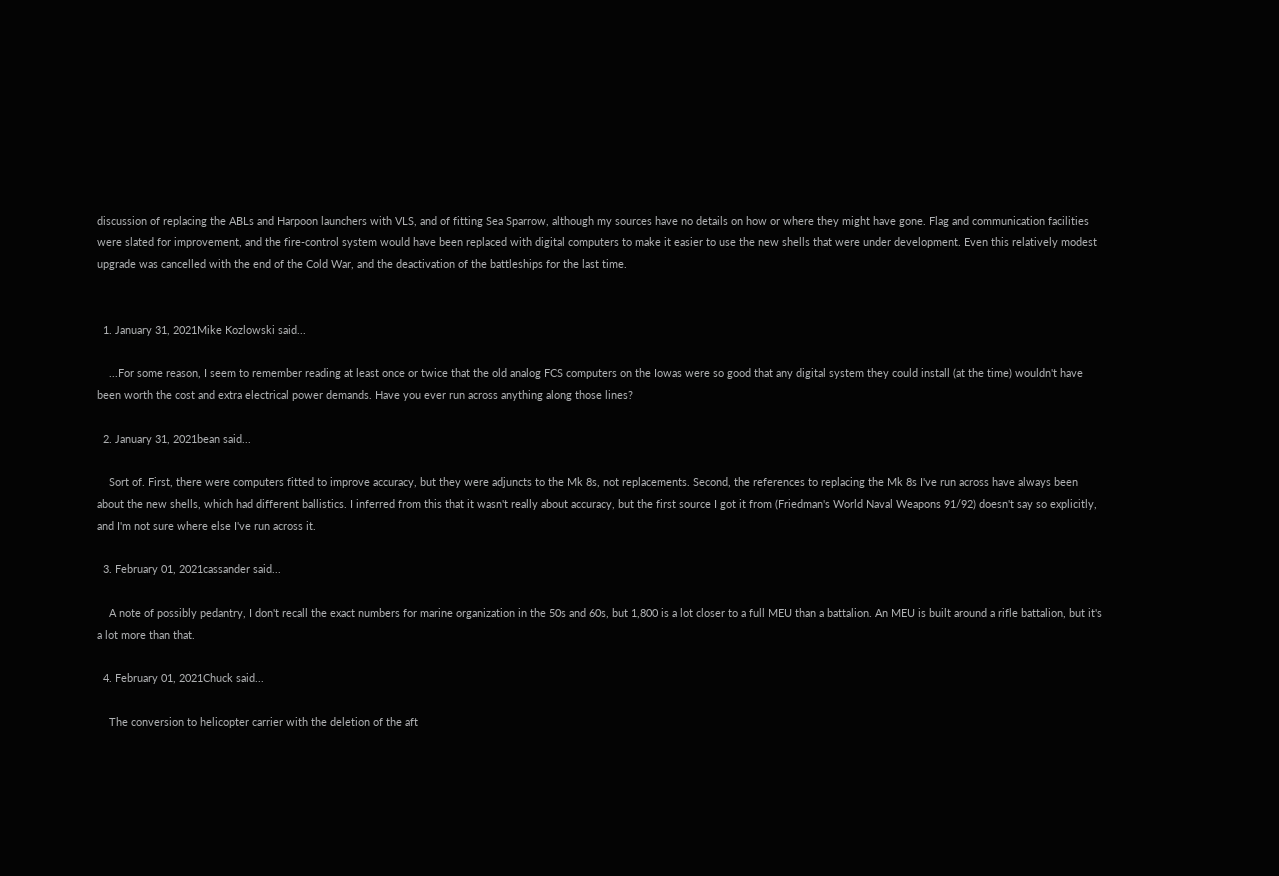discussion of replacing the ABLs and Harpoon launchers with VLS, and of fitting Sea Sparrow, although my sources have no details on how or where they might have gone. Flag and communication facilities were slated for improvement, and the fire-control system would have been replaced with digital computers to make it easier to use the new shells that were under development. Even this relatively modest upgrade was cancelled with the end of the Cold War, and the deactivation of the battleships for the last time.


  1. January 31, 2021Mike Kozlowski said...

    ...For some reason, I seem to remember reading at least once or twice that the old analog FCS computers on the Iowas were so good that any digital system they could install (at the time) wouldn't have been worth the cost and extra electrical power demands. Have you ever run across anything along those lines?

  2. January 31, 2021bean said...

    Sort of. First, there were computers fitted to improve accuracy, but they were adjuncts to the Mk 8s, not replacements. Second, the references to replacing the Mk 8s I've run across have always been about the new shells, which had different ballistics. I inferred from this that it wasn't really about accuracy, but the first source I got it from (Friedman's World Naval Weapons 91/92) doesn't say so explicitly, and I'm not sure where else I've run across it.

  3. February 01, 2021cassander said...

    A note of possibly pedantry, I don't recall the exact numbers for marine organization in the 50s and 60s, but 1,800 is a lot closer to a full MEU than a battalion. An MEU is built around a rifle battalion, but it's a lot more than that.

  4. February 01, 2021Chuck said...

    The conversion to helicopter carrier with the deletion of the aft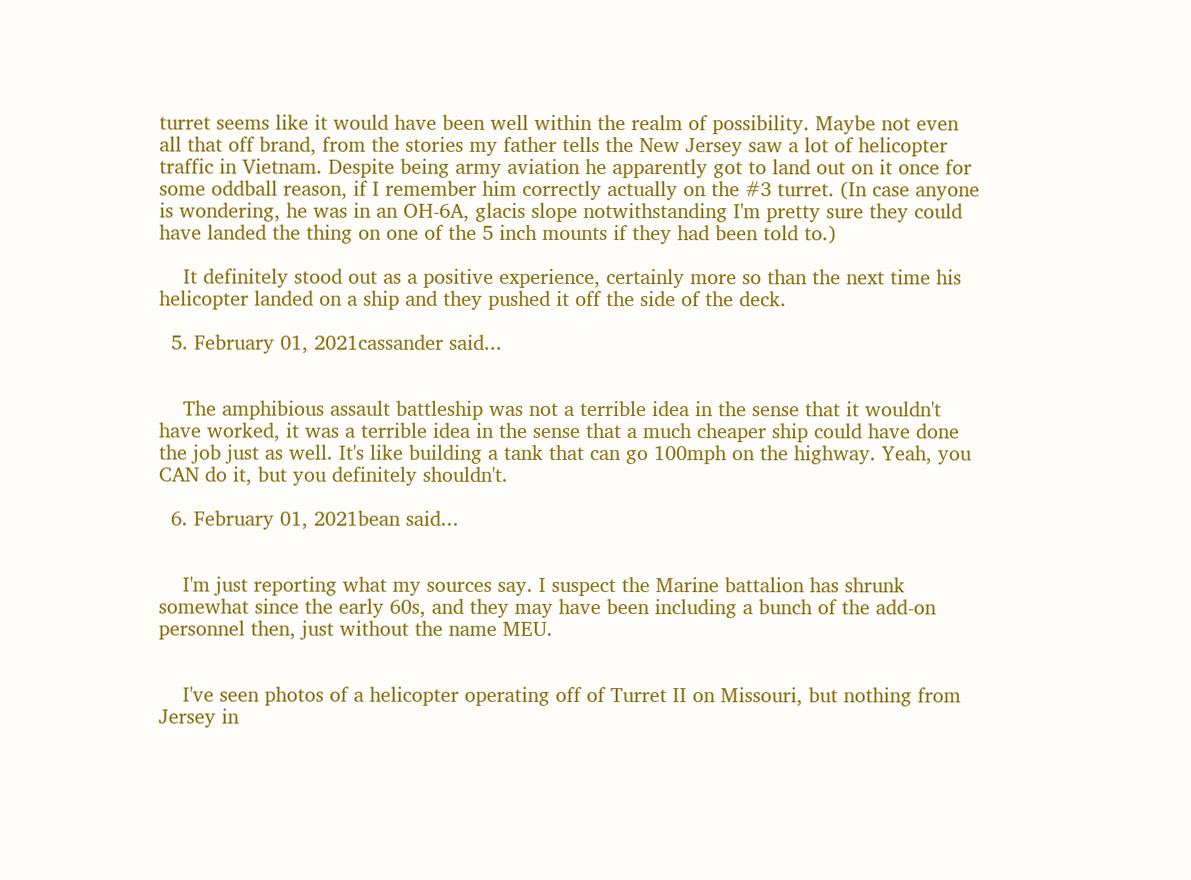turret seems like it would have been well within the realm of possibility. Maybe not even all that off brand, from the stories my father tells the New Jersey saw a lot of helicopter traffic in Vietnam. Despite being army aviation he apparently got to land out on it once for some oddball reason, if I remember him correctly actually on the #3 turret. (In case anyone is wondering, he was in an OH-6A, glacis slope notwithstanding I'm pretty sure they could have landed the thing on one of the 5 inch mounts if they had been told to.)

    It definitely stood out as a positive experience, certainly more so than the next time his helicopter landed on a ship and they pushed it off the side of the deck.

  5. February 01, 2021cassander said...


    The amphibious assault battleship was not a terrible idea in the sense that it wouldn't have worked, it was a terrible idea in the sense that a much cheaper ship could have done the job just as well. It's like building a tank that can go 100mph on the highway. Yeah, you CAN do it, but you definitely shouldn't.

  6. February 01, 2021bean said...


    I'm just reporting what my sources say. I suspect the Marine battalion has shrunk somewhat since the early 60s, and they may have been including a bunch of the add-on personnel then, just without the name MEU.


    I've seen photos of a helicopter operating off of Turret II on Missouri, but nothing from Jersey in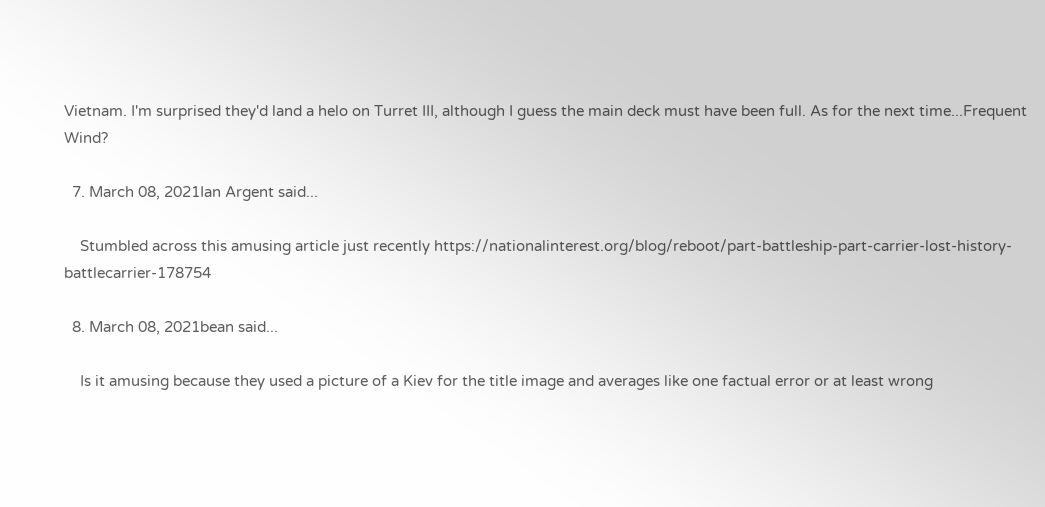Vietnam. I'm surprised they'd land a helo on Turret III, although I guess the main deck must have been full. As for the next time...Frequent Wind?

  7. March 08, 2021Ian Argent said...

    Stumbled across this amusing article just recently https://nationalinterest.org/blog/reboot/part-battleship-part-carrier-lost-history-battlecarrier-178754

  8. March 08, 2021bean said...

    Is it amusing because they used a picture of a Kiev for the title image and averages like one factual error or at least wrong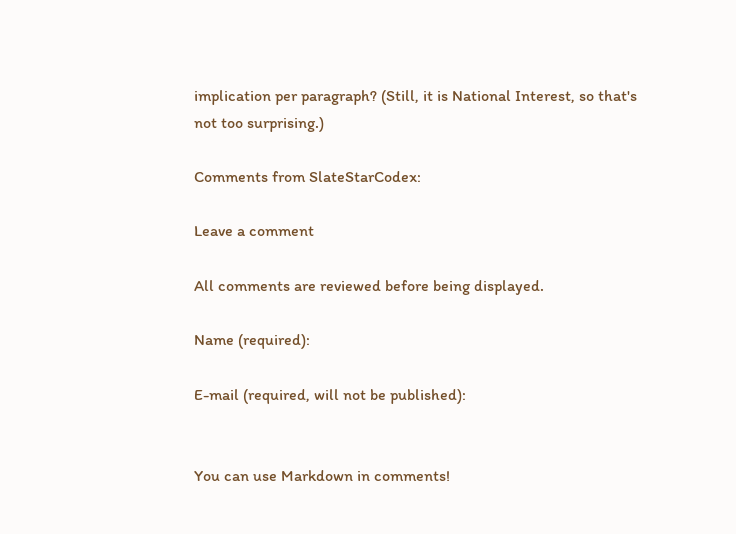implication per paragraph? (Still, it is National Interest, so that's not too surprising.)

Comments from SlateStarCodex:

Leave a comment

All comments are reviewed before being displayed.

Name (required):

E-mail (required, will not be published):


You can use Markdown in comments!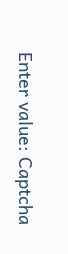Enter value: Captcha